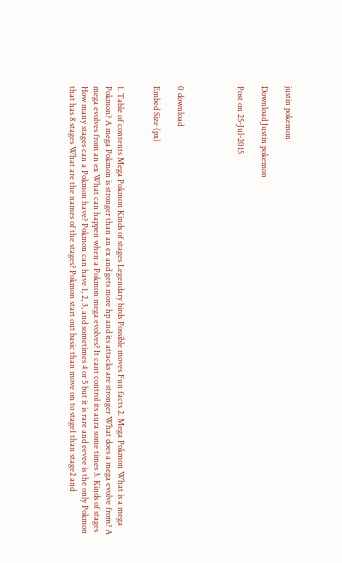justin pokemon

Download Justin pokemon

Post on 25-Jul-2015




0 download

Embed Size (px)


1. Table of contents Mega Pokmon Kinds of stages Legendary birds Possible moves Fun facts 2. Mega Pokmon What is a mega Pokmon? A mega Pokmon is stronger than an ex and gets more hp and its attacks are stronger What does a mega evolve from? A mega evolves from an ex What can happen when a Pokmon mega evolves? It cant control its aura some times 3. Kinds of stages How many stages can a Pokmon have? Pokmon can have 1, 2, 3, and sometimes 4 or 5 but it is rare and eevee is the only Pokmon that has 8 stages What are the names of the stages? Pokmon start out basic than move on to stage1 than stage2 and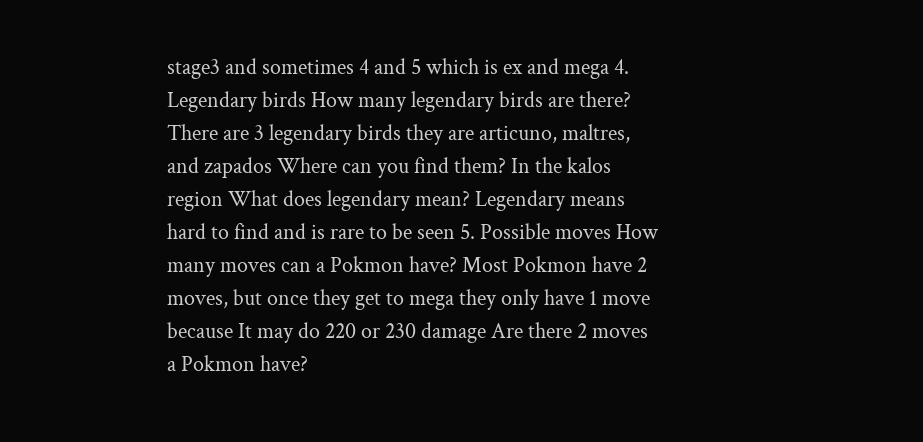stage3 and sometimes 4 and 5 which is ex and mega 4. Legendary birds How many legendary birds are there? There are 3 legendary birds they are articuno, maltres, and zapados Where can you find them? In the kalos region What does legendary mean? Legendary means hard to find and is rare to be seen 5. Possible moves How many moves can a Pokmon have? Most Pokmon have 2 moves, but once they get to mega they only have 1 move because It may do 220 or 230 damage Are there 2 moves a Pokmon have?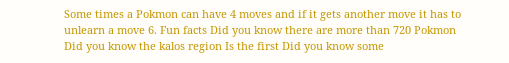Some times a Pokmon can have 4 moves and if it gets another move it has to unlearn a move 6. Fun facts Did you know there are more than 720 Pokmon Did you know the kalos region Is the first Did you know some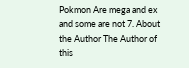Pokmon Are mega and ex and some are not 7. About the Author The Author of this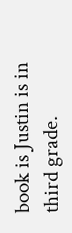book is Justin is in third grade.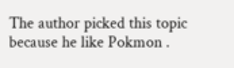The author picked this topic because he like Pokmon .